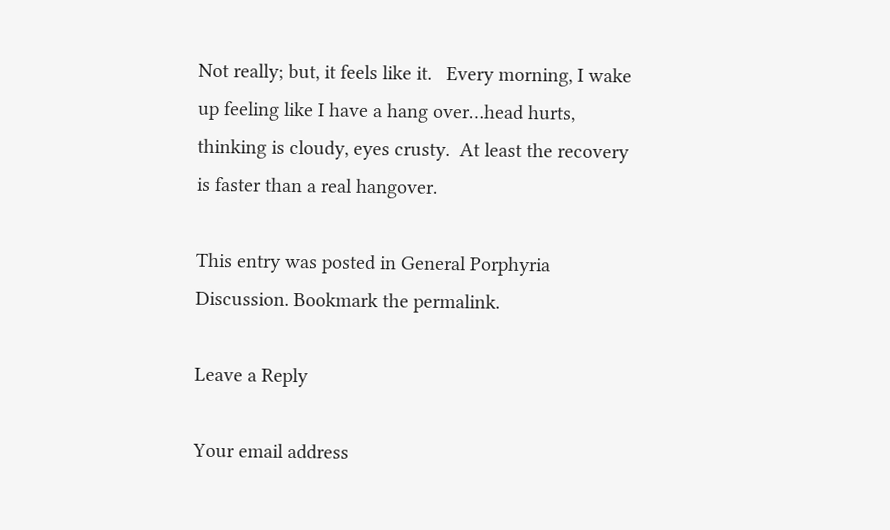Not really; but, it feels like it.   Every morning, I wake up feeling like I have a hang over…head hurts, thinking is cloudy, eyes crusty.  At least the recovery is faster than a real hangover.

This entry was posted in General Porphyria Discussion. Bookmark the permalink.

Leave a Reply

Your email address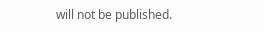will not be published.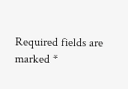Required fields are marked *